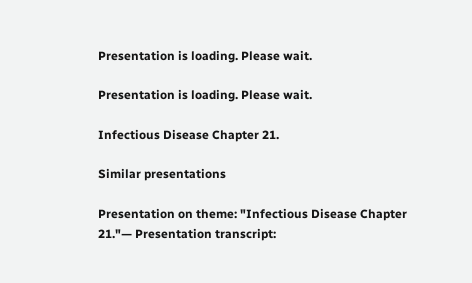Presentation is loading. Please wait.

Presentation is loading. Please wait.

Infectious Disease Chapter 21.

Similar presentations

Presentation on theme: "Infectious Disease Chapter 21."— Presentation transcript: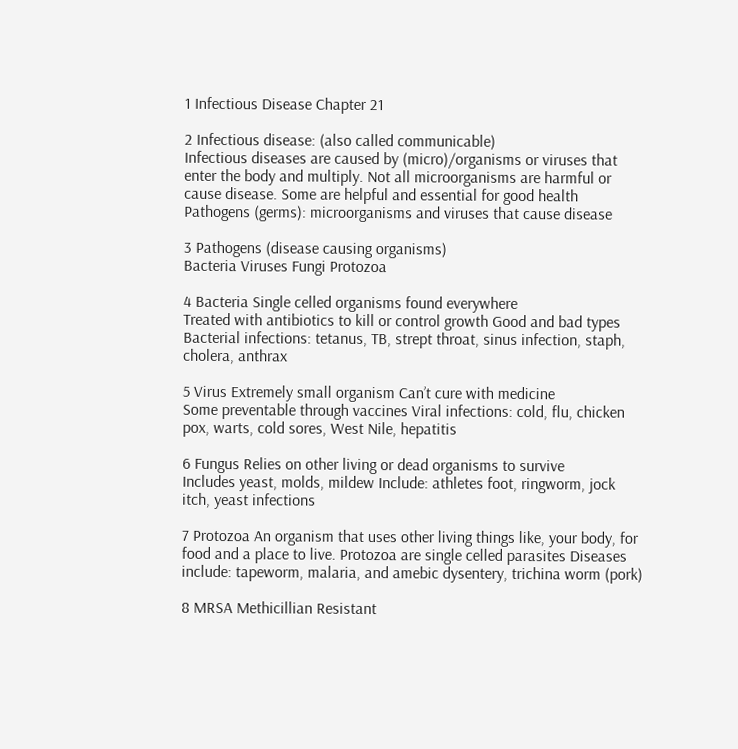1 Infectious Disease Chapter 21

2 Infectious disease: (also called communicable)
Infectious diseases are caused by (micro)/organisms or viruses that enter the body and multiply. Not all microorganisms are harmful or cause disease. Some are helpful and essential for good health Pathogens (germs): microorganisms and viruses that cause disease

3 Pathogens (disease causing organisms)
Bacteria Viruses Fungi Protozoa

4 Bacteria Single celled organisms found everywhere
Treated with antibiotics to kill or control growth Good and bad types Bacterial infections: tetanus, TB, strept throat, sinus infection, staph, cholera, anthrax

5 Virus Extremely small organism Can’t cure with medicine
Some preventable through vaccines Viral infections: cold, flu, chicken pox, warts, cold sores, West Nile, hepatitis

6 Fungus Relies on other living or dead organisms to survive
Includes yeast, molds, mildew Include: athletes foot, ringworm, jock itch, yeast infections

7 Protozoa An organism that uses other living things like, your body, for food and a place to live. Protozoa are single celled parasites Diseases include: tapeworm, malaria, and amebic dysentery, trichina worm (pork)

8 MRSA Methicillian Resistant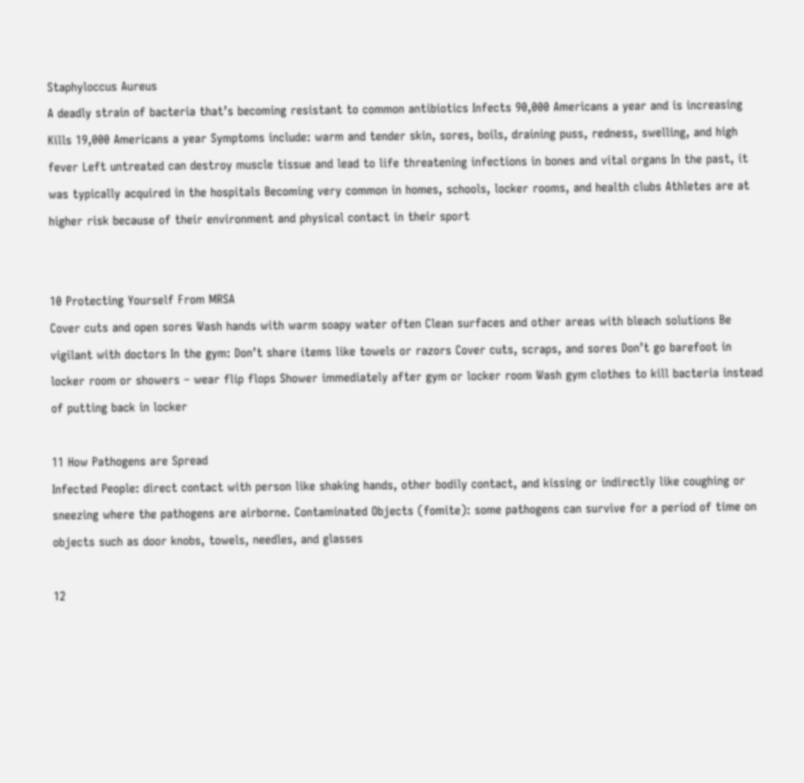Staphyloccus Aureus
A deadly strain of bacteria that’s becoming resistant to common antibiotics Infects 90,000 Americans a year and is increasing Kills 19,000 Americans a year Symptoms include: warm and tender skin, sores, boils, draining puss, redness, swelling, and high fever Left untreated can destroy muscle tissue and lead to life threatening infections in bones and vital organs In the past, it was typically acquired in the hospitals Becoming very common in homes, schools, locker rooms, and health clubs Athletes are at higher risk because of their environment and physical contact in their sport


10 Protecting Yourself From MRSA
Cover cuts and open sores Wash hands with warm soapy water often Clean surfaces and other areas with bleach solutions Be vigilant with doctors In the gym: Don’t share items like towels or razors Cover cuts, scraps, and sores Don’t go barefoot in locker room or showers – wear flip flops Shower immediately after gym or locker room Wash gym clothes to kill bacteria instead of putting back in locker

11 How Pathogens are Spread
Infected People: direct contact with person like shaking hands, other bodily contact, and kissing or indirectly like coughing or sneezing where the pathogens are airborne. Contaminated Objects (fomite): some pathogens can survive for a period of time on objects such as door knobs, towels, needles, and glasses

12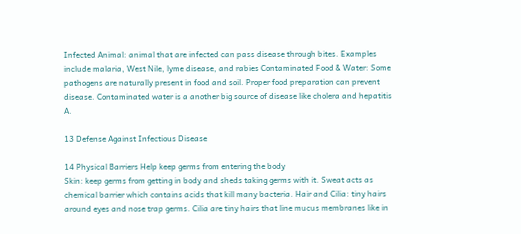Infected Animal: animal that are infected can pass disease through bites. Examples include malaria, West Nile, lyme disease, and rabies Contaminated Food & Water: Some pathogens are naturally present in food and soil. Proper food preparation can prevent disease. Contaminated water is a another big source of disease like cholera and hepatitis A.

13 Defense Against Infectious Disease

14 Physical Barriers Help keep germs from entering the body
Skin: keep germs from getting in body and sheds taking germs with it. Sweat acts as chemical barrier which contains acids that kill many bacteria. Hair and Cilia: tiny hairs around eyes and nose trap germs. Cilia are tiny hairs that line mucus membranes like in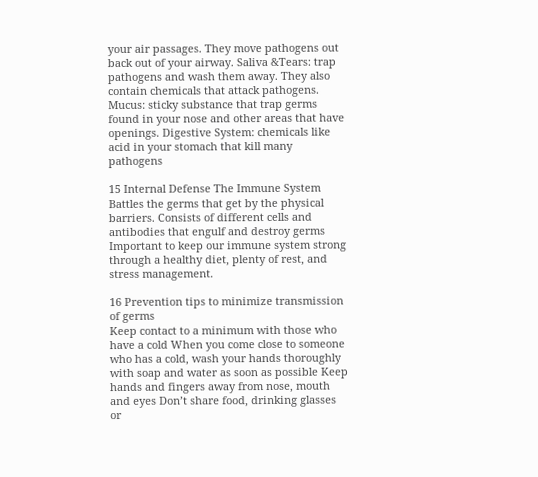your air passages. They move pathogens out back out of your airway. Saliva &Tears: trap pathogens and wash them away. They also contain chemicals that attack pathogens. Mucus: sticky substance that trap germs found in your nose and other areas that have openings. Digestive System: chemicals like acid in your stomach that kill many pathogens

15 Internal Defense The Immune System
Battles the germs that get by the physical barriers. Consists of different cells and antibodies that engulf and destroy germs Important to keep our immune system strong through a healthy diet, plenty of rest, and stress management.

16 Prevention tips to minimize transmission of germs
Keep contact to a minimum with those who have a cold When you come close to someone who has a cold, wash your hands thoroughly with soap and water as soon as possible Keep hands and fingers away from nose, mouth and eyes Don’t share food, drinking glasses or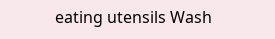eating utensils Wash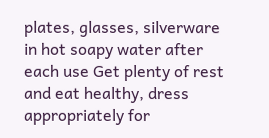plates, glasses, silverware in hot soapy water after each use Get plenty of rest and eat healthy, dress appropriately for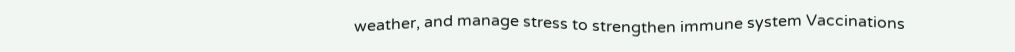weather, and manage stress to strengthen immune system Vaccinations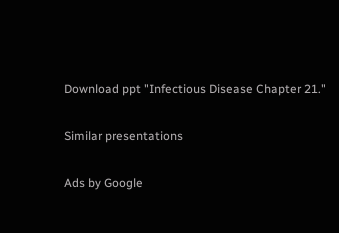Download ppt "Infectious Disease Chapter 21."

Similar presentations

Ads by Google